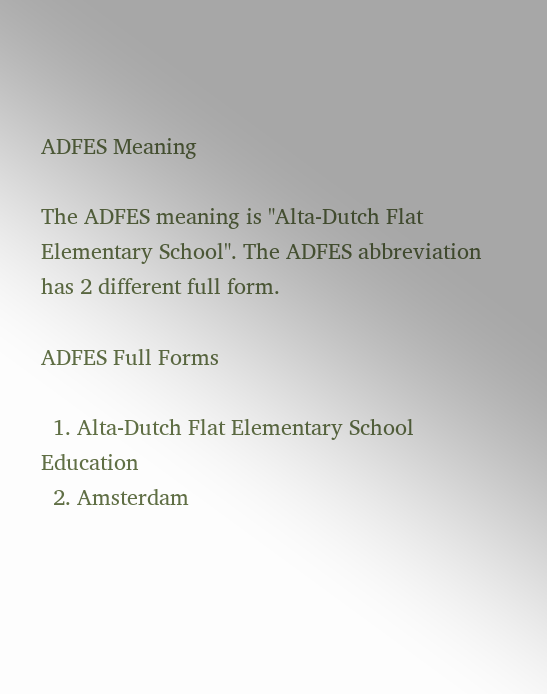ADFES Meaning

The ADFES meaning is "Alta-Dutch Flat Elementary School". The ADFES abbreviation has 2 different full form.

ADFES Full Forms

  1. Alta-Dutch Flat Elementary School Education
  2. Amsterdam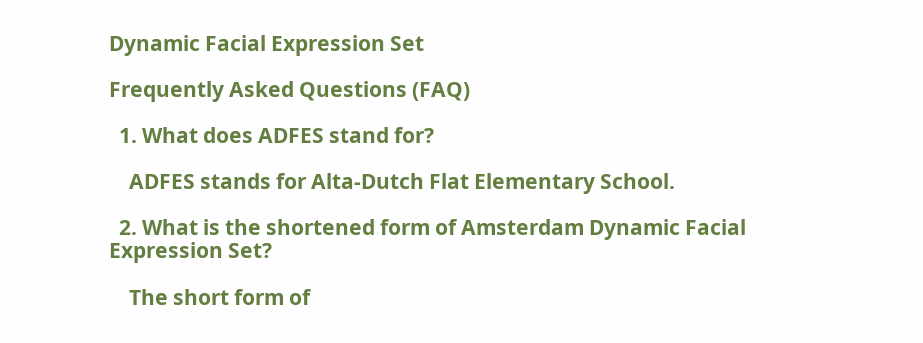Dynamic Facial Expression Set

Frequently Asked Questions (FAQ)

  1. What does ADFES stand for?

    ADFES stands for Alta-Dutch Flat Elementary School.

  2. What is the shortened form of Amsterdam Dynamic Facial Expression Set?

    The short form of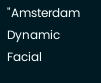"Amsterdam Dynamic Facial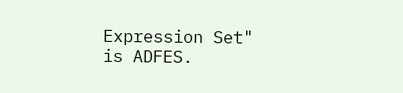Expression Set" is ADFES.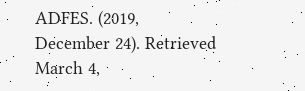ADFES. (2019, December 24). Retrieved March 4,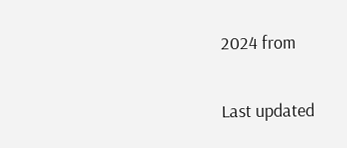2024 from

Last updated